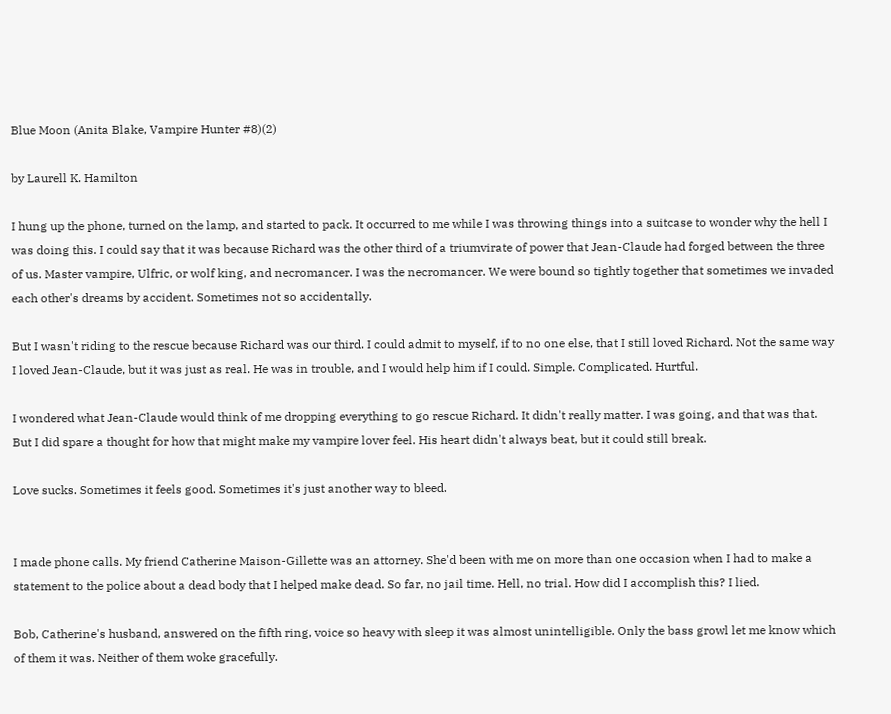Blue Moon (Anita Blake, Vampire Hunter #8)(2)

by Laurell K. Hamilton

I hung up the phone, turned on the lamp, and started to pack. It occurred to me while I was throwing things into a suitcase to wonder why the hell I was doing this. I could say that it was because Richard was the other third of a triumvirate of power that Jean-Claude had forged between the three of us. Master vampire, Ulfric, or wolf king, and necromancer. I was the necromancer. We were bound so tightly together that sometimes we invaded each other's dreams by accident. Sometimes not so accidentally.

But I wasn't riding to the rescue because Richard was our third. I could admit to myself, if to no one else, that I still loved Richard. Not the same way I loved Jean-Claude, but it was just as real. He was in trouble, and I would help him if I could. Simple. Complicated. Hurtful.

I wondered what Jean-Claude would think of me dropping everything to go rescue Richard. It didn't really matter. I was going, and that was that. But I did spare a thought for how that might make my vampire lover feel. His heart didn't always beat, but it could still break.

Love sucks. Sometimes it feels good. Sometimes it's just another way to bleed.


I made phone calls. My friend Catherine Maison-Gillette was an attorney. She'd been with me on more than one occasion when I had to make a statement to the police about a dead body that I helped make dead. So far, no jail time. Hell, no trial. How did I accomplish this? I lied.

Bob, Catherine's husband, answered on the fifth ring, voice so heavy with sleep it was almost unintelligible. Only the bass growl let me know which of them it was. Neither of them woke gracefully.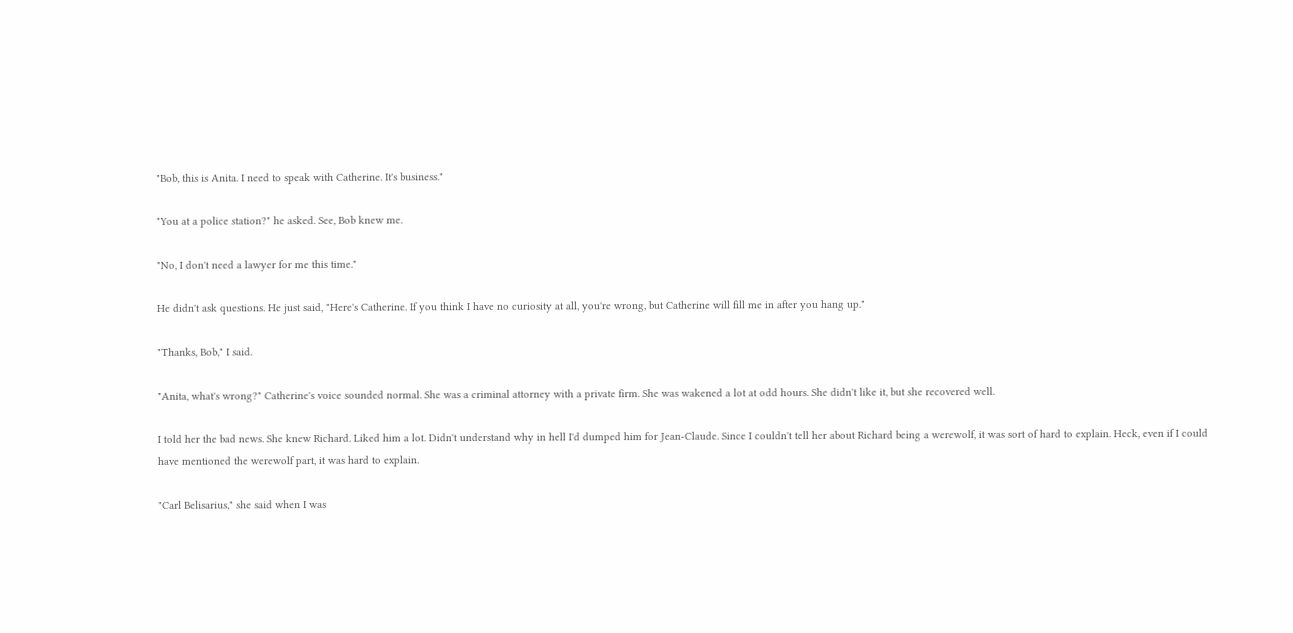"Bob, this is Anita. I need to speak with Catherine. It's business."

"You at a police station?" he asked. See, Bob knew me.

"No, I don't need a lawyer for me this time."

He didn't ask questions. He just said, "Here's Catherine. If you think I have no curiosity at all, you're wrong, but Catherine will fill me in after you hang up."

"Thanks, Bob," I said.

"Anita, what's wrong?" Catherine's voice sounded normal. She was a criminal attorney with a private firm. She was wakened a lot at odd hours. She didn't like it, but she recovered well.

I told her the bad news. She knew Richard. Liked him a lot. Didn't understand why in hell I'd dumped him for Jean-Claude. Since I couldn't tell her about Richard being a werewolf, it was sort of hard to explain. Heck, even if I could have mentioned the werewolf part, it was hard to explain.

"Carl Belisarius," she said when I was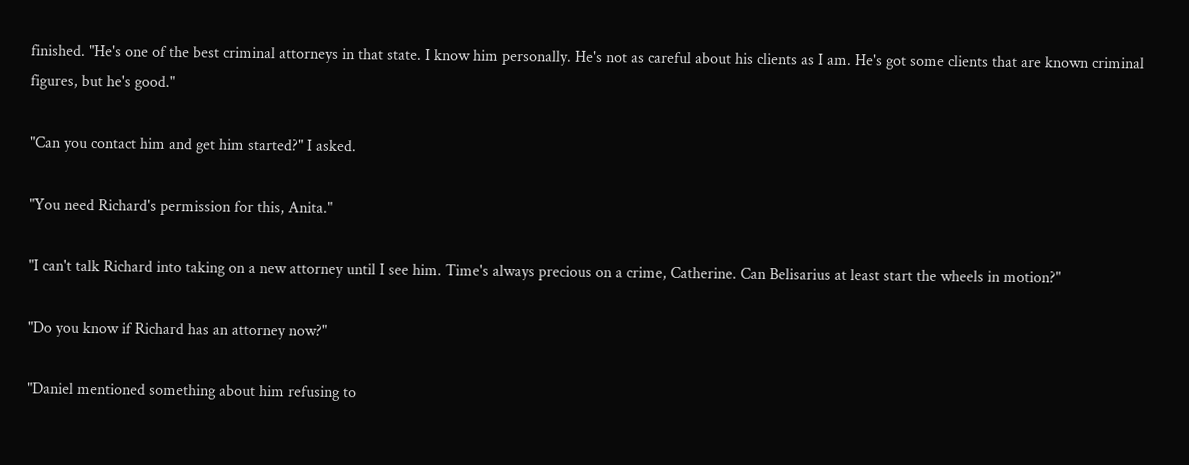finished. "He's one of the best criminal attorneys in that state. I know him personally. He's not as careful about his clients as I am. He's got some clients that are known criminal figures, but he's good."

"Can you contact him and get him started?" I asked.

"You need Richard's permission for this, Anita."

"I can't talk Richard into taking on a new attorney until I see him. Time's always precious on a crime, Catherine. Can Belisarius at least start the wheels in motion?"

"Do you know if Richard has an attorney now?"

"Daniel mentioned something about him refusing to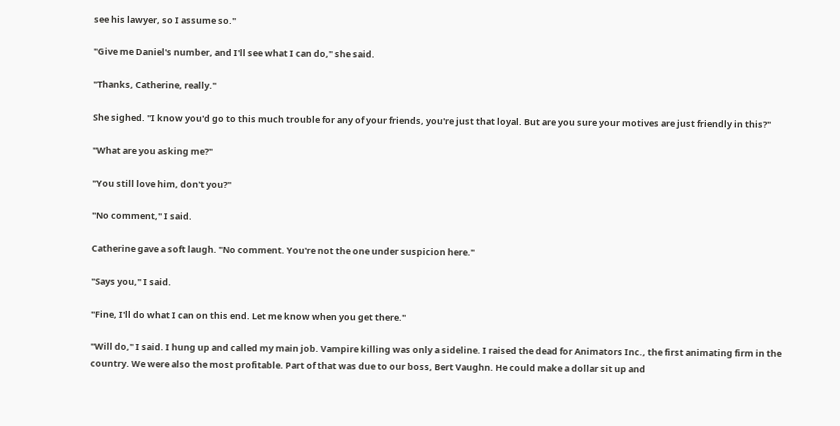see his lawyer, so I assume so."

"Give me Daniel's number, and I'll see what I can do," she said.

"Thanks, Catherine, really."

She sighed. "I know you'd go to this much trouble for any of your friends, you're just that loyal. But are you sure your motives are just friendly in this?"

"What are you asking me?"

"You still love him, don't you?"

"No comment," I said.

Catherine gave a soft laugh. "No comment. You're not the one under suspicion here."

"Says you," I said.

"Fine, I'll do what I can on this end. Let me know when you get there."

"Will do," I said. I hung up and called my main job. Vampire killing was only a sideline. I raised the dead for Animators Inc., the first animating firm in the country. We were also the most profitable. Part of that was due to our boss, Bert Vaughn. He could make a dollar sit up and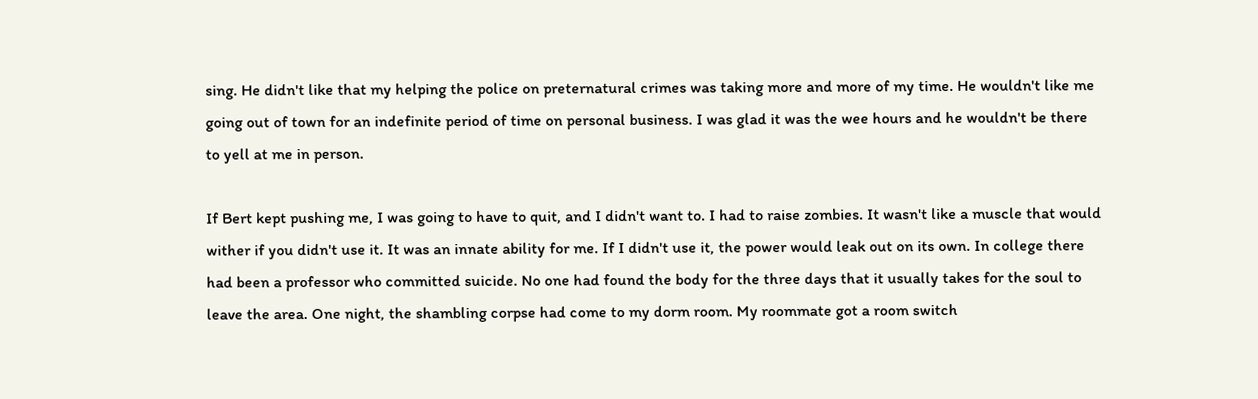sing. He didn't like that my helping the police on preternatural crimes was taking more and more of my time. He wouldn't like me going out of town for an indefinite period of time on personal business. I was glad it was the wee hours and he wouldn't be there to yell at me in person.

If Bert kept pushing me, I was going to have to quit, and I didn't want to. I had to raise zombies. It wasn't like a muscle that would wither if you didn't use it. It was an innate ability for me. If I didn't use it, the power would leak out on its own. In college there had been a professor who committed suicide. No one had found the body for the three days that it usually takes for the soul to leave the area. One night, the shambling corpse had come to my dorm room. My roommate got a room switch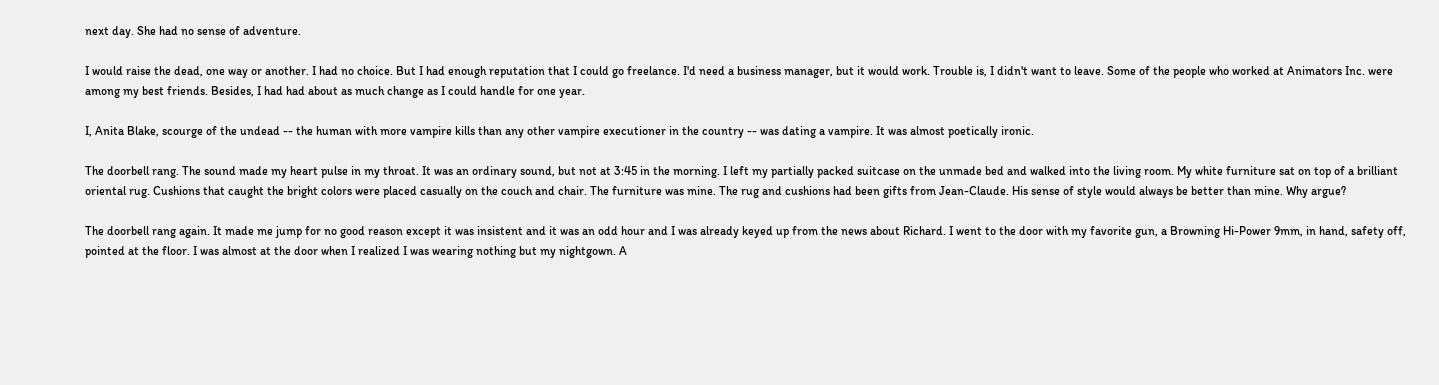next day. She had no sense of adventure.

I would raise the dead, one way or another. I had no choice. But I had enough reputation that I could go freelance. I'd need a business manager, but it would work. Trouble is, I didn't want to leave. Some of the people who worked at Animators Inc. were among my best friends. Besides, I had had about as much change as I could handle for one year.

I, Anita Blake, scourge of the undead -- the human with more vampire kills than any other vampire executioner in the country -- was dating a vampire. It was almost poetically ironic.

The doorbell rang. The sound made my heart pulse in my throat. It was an ordinary sound, but not at 3:45 in the morning. I left my partially packed suitcase on the unmade bed and walked into the living room. My white furniture sat on top of a brilliant oriental rug. Cushions that caught the bright colors were placed casually on the couch and chair. The furniture was mine. The rug and cushions had been gifts from Jean-Claude. His sense of style would always be better than mine. Why argue?

The doorbell rang again. It made me jump for no good reason except it was insistent and it was an odd hour and I was already keyed up from the news about Richard. I went to the door with my favorite gun, a Browning Hi-Power 9mm, in hand, safety off, pointed at the floor. I was almost at the door when I realized I was wearing nothing but my nightgown. A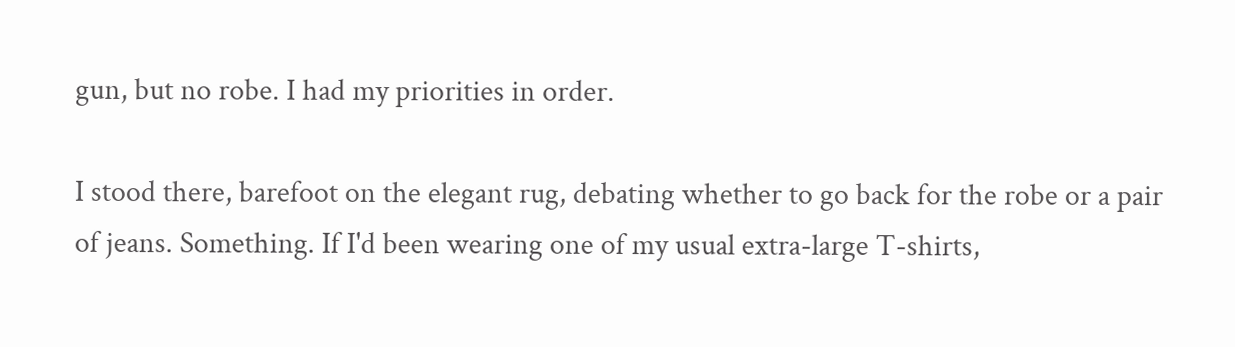gun, but no robe. I had my priorities in order.

I stood there, barefoot on the elegant rug, debating whether to go back for the robe or a pair of jeans. Something. If I'd been wearing one of my usual extra-large T-shirts,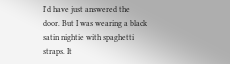I'd have just answered the door. But I was wearing a black satin nightie with spaghetti straps. It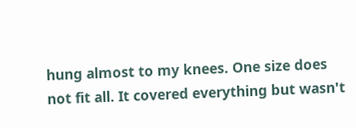hung almost to my knees. One size does not fit all. It covered everything but wasn't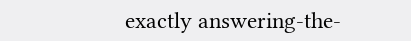exactly answering-the-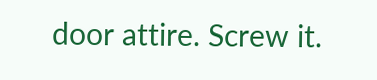door attire. Screw it.